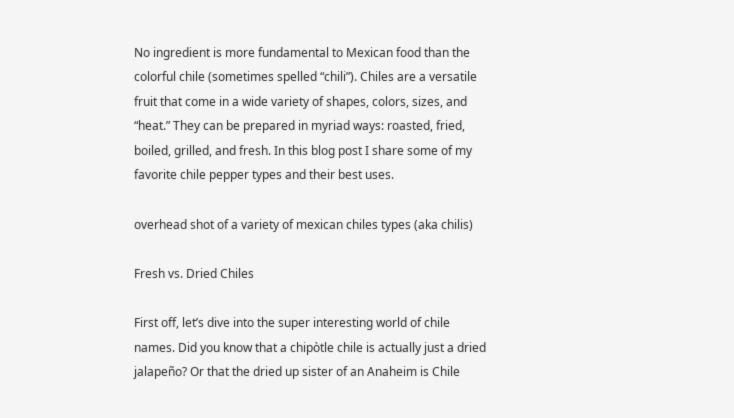No ingredient is more fundamental to Mexican food than the colorful chile (sometimes spelled “chili”). Chiles are a versatile fruit that come in a wide variety of shapes, colors, sizes, and “heat.” They can be prepared in myriad ways: roasted, fried, boiled, grilled, and fresh. In this blog post I share some of my favorite chile pepper types and their best uses.

overhead shot of a variety of mexican chiles types (aka chilis)

Fresh vs. Dried Chiles

First off, let’s dive into the super interesting world of chile names. Did you know that a chipòtle chile is actually just a dried jalapeño? Or that the dried up sister of an Anaheim is Chile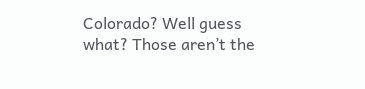Colorado? Well guess what? Those aren’t the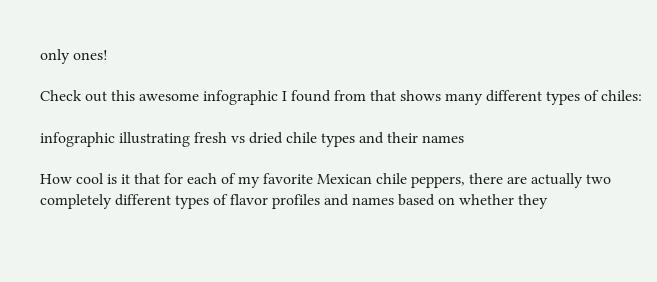only ones!

Check out this awesome infographic I found from that shows many different types of chiles:

infographic illustrating fresh vs dried chile types and their names

How cool is it that for each of my favorite Mexican chile peppers, there are actually two completely different types of flavor profiles and names based on whether they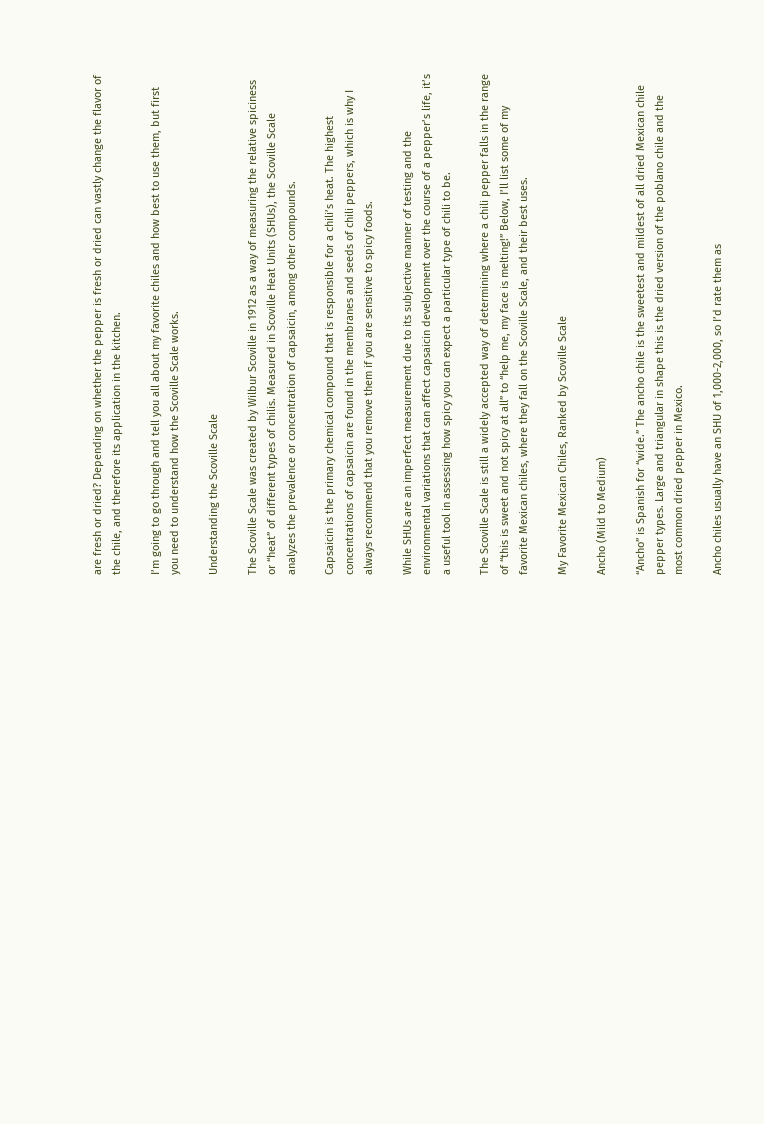are fresh or dried? Depending on whether the pepper is fresh or dried can vastly change the flavor of the chile, and therefore its application in the kitchen.

I’m going to go through and tell you all about my favorite chiles and how best to use them, but first you need to understand how the Scoville Scale works.

Understanding the Scoville Scale

The Scoville Scale was created by Wilbur Scoville in 1912 as a way of measuring the relative spiciness or “heat” of different types of chilis. Measured in Scoville Heat Units (SHUs), the Scoville Scale analyzes the prevalence or concentration of capsaicin, among other compounds.

Capsaicin is the primary chemical compound that is responsible for a chili’s heat. The highest concentrations of capsaicin are found in the membranes and seeds of chili peppers, which is why I always recommend that you remove them if you are sensitive to spicy foods.

While SHUs are an imperfect measurement due to its subjective manner of testing and the environmental variations that can affect capsaicin development over the course of a pepper’s life, it’s a useful tool in assessing how spicy you can expect a particular type of chili to be.

The Scoville Scale is still a widely accepted way of determining where a chili pepper falls in the range of “this is sweet and not spicy at all” to “help me, my face is melting!” Below, I’ll list some of my favorite Mexican chiles, where they fall on the Scoville Scale, and their best uses.

My Favorite Mexican Chiles, Ranked by Scoville Scale

Ancho (Mild to Medium)

“Ancho” is Spanish for “wide.” The ancho chile is the sweetest and mildest of all dried Mexican chile pepper types. Large and triangular in shape this is the dried version of the poblano chile and the most common dried pepper in Mexico.

Ancho chiles usually have an SHU of 1,000-2,000, so I’d rate them as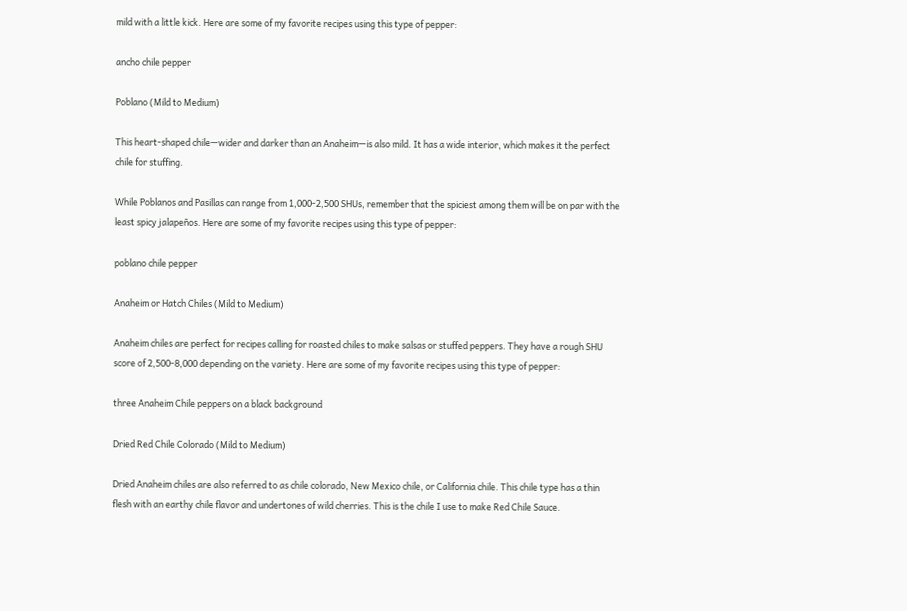mild with a little kick. Here are some of my favorite recipes using this type of pepper:

ancho chile pepper

Poblano (Mild to Medium)

This heart-shaped chile—wider and darker than an Anaheim—is also mild. It has a wide interior, which makes it the perfect chile for stuffing.

While Poblanos and Pasillas can range from 1,000-2,500 SHUs, remember that the spiciest among them will be on par with the least spicy jalapeños. Here are some of my favorite recipes using this type of pepper:

poblano chile pepper

Anaheim or Hatch Chiles (Mild to Medium)

Anaheim chiles are perfect for recipes calling for roasted chiles to make salsas or stuffed peppers. They have a rough SHU score of 2,500-8,000 depending on the variety. Here are some of my favorite recipes using this type of pepper:

three Anaheim Chile peppers on a black background

Dried Red Chile Colorado (Mild to Medium)

Dried Anaheim chiles are also referred to as chile colorado, New Mexico chile, or California chile. This chile type has a thin flesh with an earthy chile flavor and undertones of wild cherries. This is the chile I use to make Red Chile Sauce.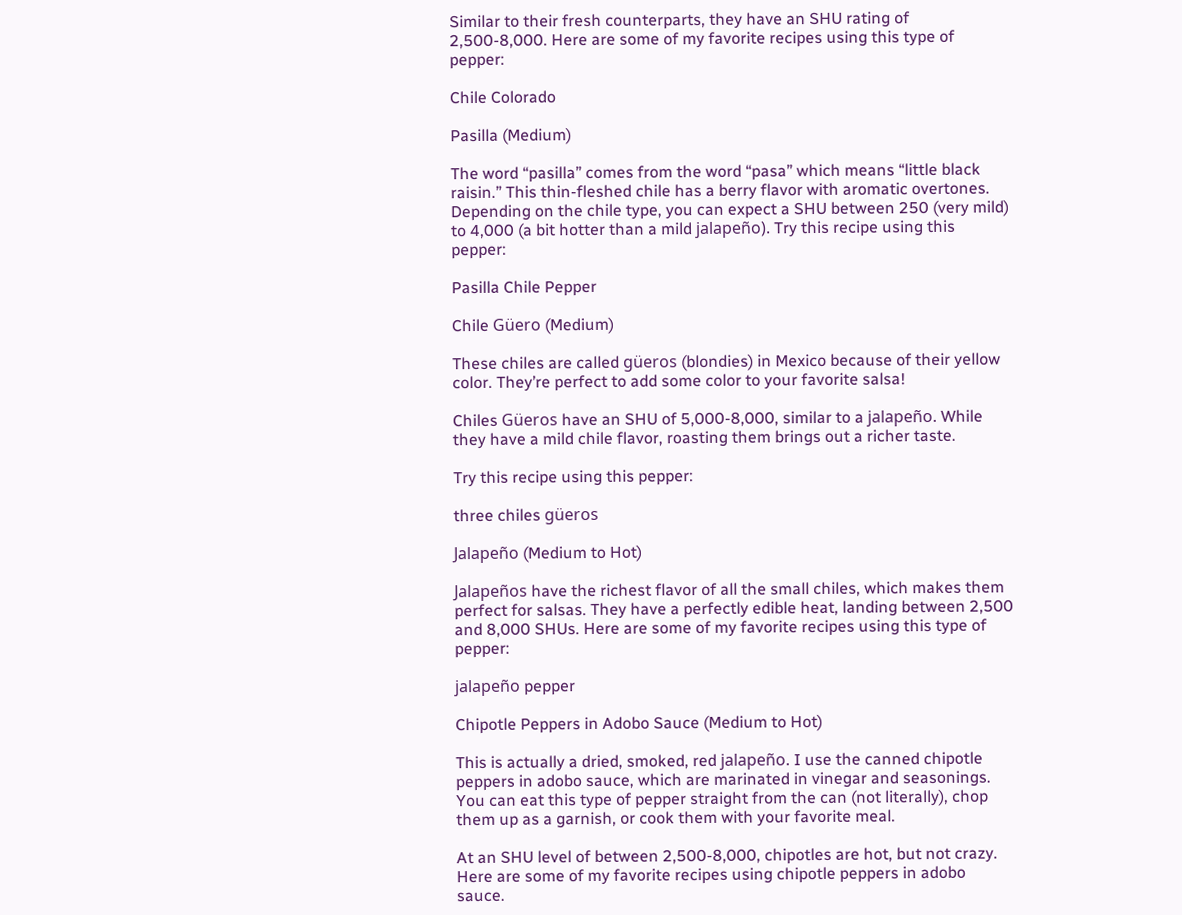Similar to their fresh counterparts, they have an SHU rating of 2,500-8,000. Here are some of my favorite recipes using this type of pepper:

Chile Colorado

Pasilla (Medium)

The word “pasilla” comes from the word “pasa” which means “little black raisin.” This thin-fleshed chile has a berry flavor with aromatic overtones. Depending on the chile type, you can expect a SHU between 250 (very mild) to 4,000 (a bit hotter than a mild jalapeño). Try this recipe using this pepper:

Pasilla Chile Pepper

Chile Güero (Medium)

These chiles are called güeros (blondies) in Mexico because of their yellow color. They’re perfect to add some color to your favorite salsa!

Chiles Güeros have an SHU of 5,000-8,000, similar to a jalapeño. While they have a mild chile flavor, roasting them brings out a richer taste.

Try this recipe using this pepper:

three chiles güeros

Jalapeño (Medium to Hot)

Jalapeños have the richest flavor of all the small chiles, which makes them perfect for salsas. They have a perfectly edible heat, landing between 2,500 and 8,000 SHUs. Here are some of my favorite recipes using this type of pepper:

jalapeño pepper

Chipotle Peppers in Adobo Sauce (Medium to Hot)

This is actually a dried, smoked, red jalapeño. I use the canned chipotle peppers in adobo sauce, which are marinated in vinegar and seasonings. You can eat this type of pepper straight from the can (not literally), chop them up as a garnish, or cook them with your favorite meal.

At an SHU level of between 2,500-8,000, chipotles are hot, but not crazy. Here are some of my favorite recipes using chipotle peppers in adobo sauce.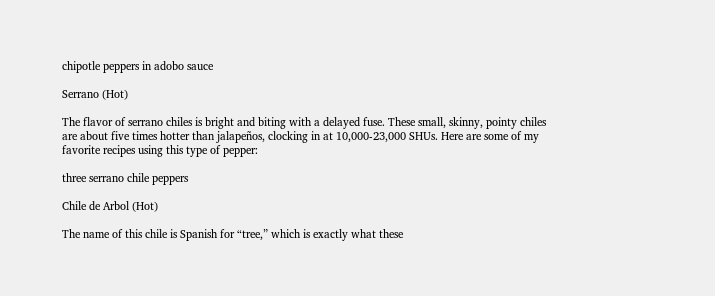chipotle peppers in adobo sauce

Serrano (Hot)

The flavor of serrano chiles is bright and biting with a delayed fuse. These small, skinny, pointy chiles are about five times hotter than jalapeños, clocking in at 10,000-23,000 SHUs. Here are some of my favorite recipes using this type of pepper:

three serrano chile peppers

Chile de Arbol (Hot)

The name of this chile is Spanish for “tree,” which is exactly what these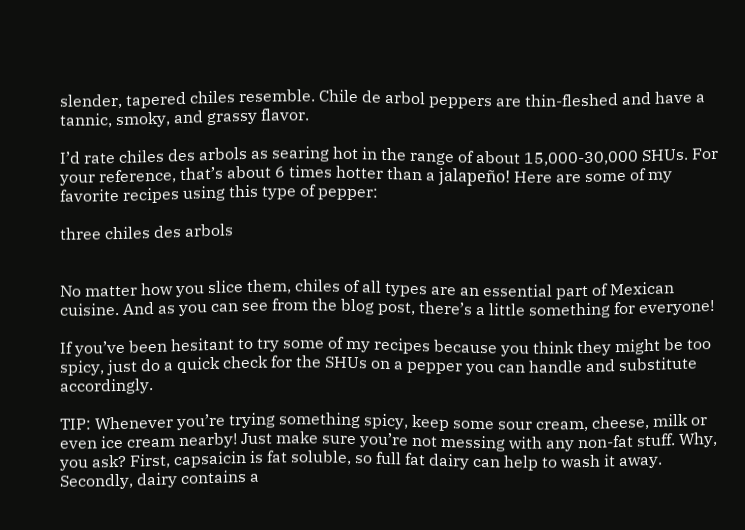slender, tapered chiles resemble. Chile de arbol peppers are thin-fleshed and have a tannic, smoky, and grassy flavor.

I’d rate chiles des arbols as searing hot in the range of about 15,000-30,000 SHUs. For your reference, that’s about 6 times hotter than a jalapeño! Here are some of my favorite recipes using this type of pepper:

three chiles des arbols


No matter how you slice them, chiles of all types are an essential part of Mexican cuisine. And as you can see from the blog post, there’s a little something for everyone!

If you’ve been hesitant to try some of my recipes because you think they might be too spicy, just do a quick check for the SHUs on a pepper you can handle and substitute accordingly.

TIP: Whenever you’re trying something spicy, keep some sour cream, cheese, milk or even ice cream nearby! Just make sure you’re not messing with any non-fat stuff. Why, you ask? First, capsaicin is fat soluble, so full fat dairy can help to wash it away. Secondly, dairy contains a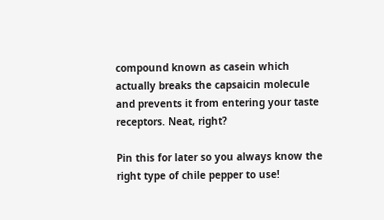compound known as casein which actually breaks the capsaicin molecule and prevents it from entering your taste receptors. Neat, right?

Pin this for later so you always know the right type of chile pepper to use!